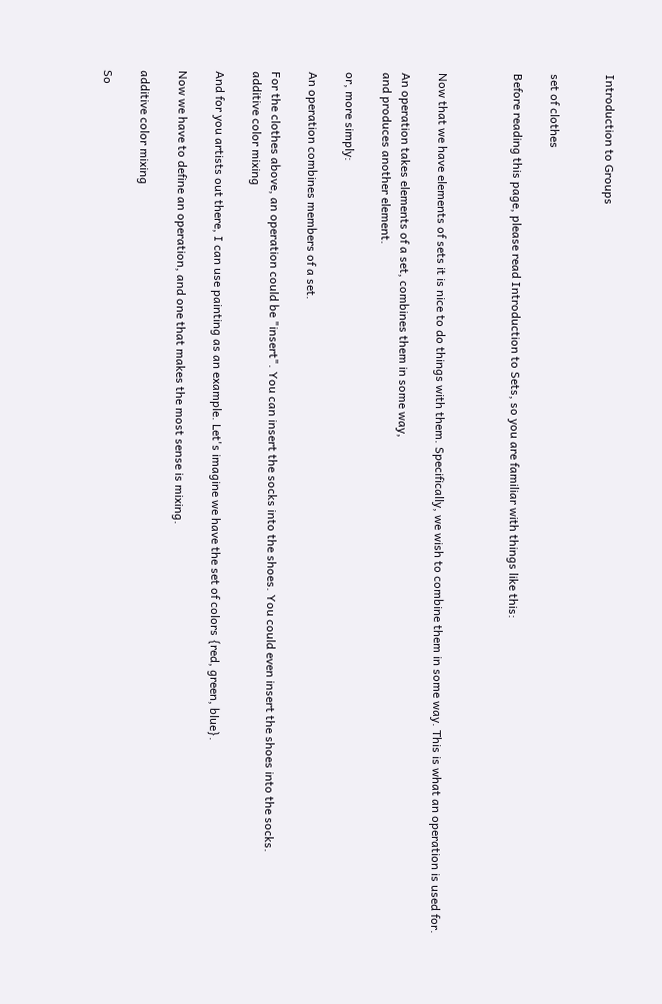Introduction to Groups


set of clothes

Before reading this page, please read Introduction to Sets, so you are familiar with things like this:



Now that we have elements of sets it is nice to do things with them. Specifically, we wish to combine them in some way. This is what an operation is used for.

An operation takes elements of a set, combines them in some way,
and produces another element.

or, more simply:

An operation combines members of a set.

For the clothes above, an operation could be "insert". You can insert the socks into the shoes. You could even insert the shoes into the socks.
additive color mixing

And for you artists out there, I can use painting as an example. Let's imagine we have the set of colors {red, green, blue}.

Now we have to define an operation, and one that makes the most sense is mixing.

additive color mixing

So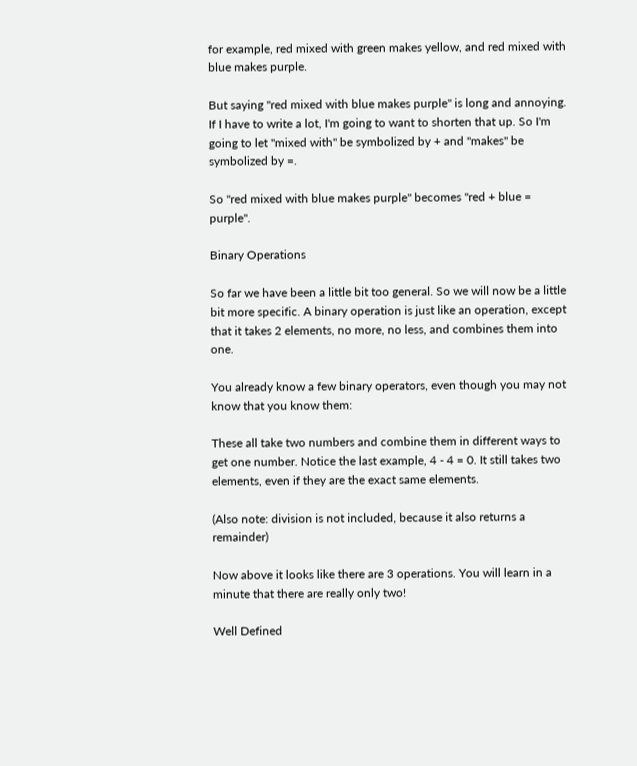for example, red mixed with green makes yellow, and red mixed with blue makes purple.

But saying "red mixed with blue makes purple" is long and annoying. If I have to write a lot, I'm going to want to shorten that up. So I'm going to let "mixed with" be symbolized by + and "makes" be symbolized by =.

So "red mixed with blue makes purple" becomes "red + blue = purple".

Binary Operations

So far we have been a little bit too general. So we will now be a little bit more specific. A binary operation is just like an operation, except that it takes 2 elements, no more, no less, and combines them into one.

You already know a few binary operators, even though you may not know that you know them:

These all take two numbers and combine them in different ways to get one number. Notice the last example, 4 - 4 = 0. It still takes two elements, even if they are the exact same elements.

(Also note: division is not included, because it also returns a remainder)

Now above it looks like there are 3 operations. You will learn in a minute that there are really only two!

Well Defined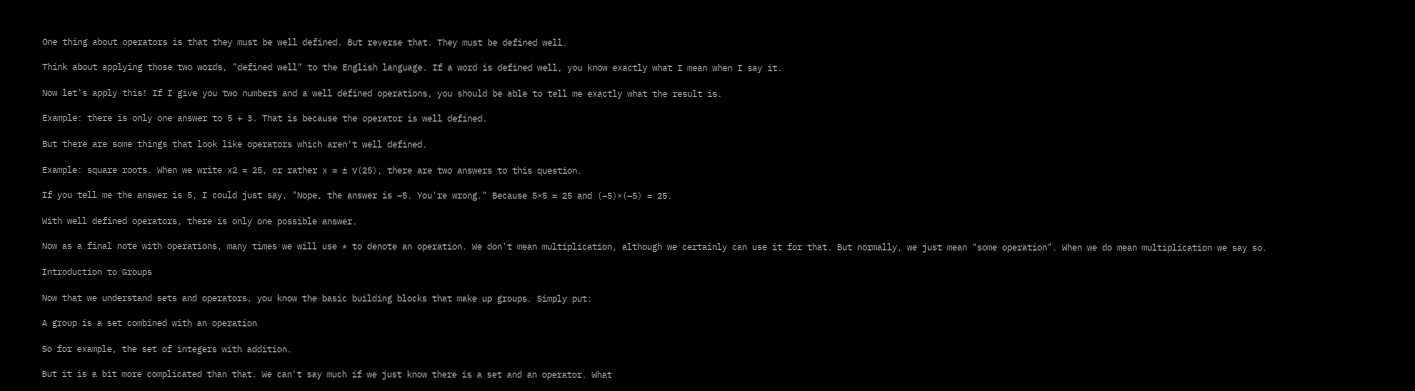One thing about operators is that they must be well defined. But reverse that. They must be defined well.

Think about applying those two words, "defined well" to the English language. If a word is defined well, you know exactly what I mean when I say it.

Now let's apply this! If I give you two numbers and a well defined operations, you should be able to tell me exactly what the result is.

Example: there is only one answer to 5 + 3. That is because the operator is well defined.

But there are some things that look like operators which aren't well defined.

Example: square roots. When we write x2 = 25, or rather x = ± √(25), there are two answers to this question.

If you tell me the answer is 5, I could just say, "Nope, the answer is −5. You're wrong." Because 5×5 = 25 and (−5)×(−5) = 25.

With well defined operators, there is only one possible answer.

Now as a final note with operations, many times we will use * to denote an operation. We don't mean multiplication, although we certainly can use it for that. But normally, we just mean "some operation". When we do mean multiplication we say so.

Introduction to Groups

Now that we understand sets and operators, you know the basic building blocks that make up groups. Simply put:

A group is a set combined with an operation

So for example, the set of integers with addition.

But it is a bit more complicated than that. We can't say much if we just know there is a set and an operator. What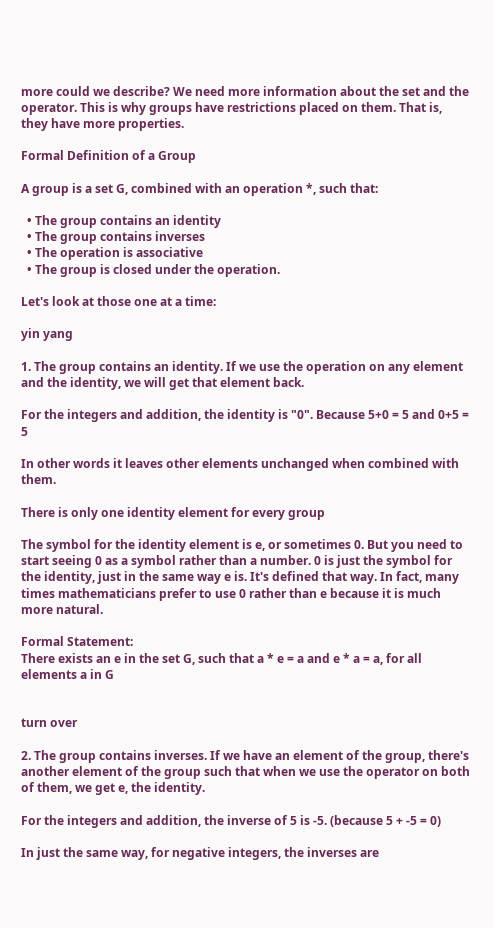more could we describe? We need more information about the set and the operator. This is why groups have restrictions placed on them. That is, they have more properties.

Formal Definition of a Group

A group is a set G, combined with an operation *, such that:

  • The group contains an identity
  • The group contains inverses
  • The operation is associative
  • The group is closed under the operation.

Let's look at those one at a time:

yin yang

1. The group contains an identity. If we use the operation on any element and the identity, we will get that element back.

For the integers and addition, the identity is "0". Because 5+0 = 5 and 0+5 = 5

In other words it leaves other elements unchanged when combined with them.

There is only one identity element for every group

The symbol for the identity element is e, or sometimes 0. But you need to start seeing 0 as a symbol rather than a number. 0 is just the symbol for the identity, just in the same way e is. It's defined that way. In fact, many times mathematicians prefer to use 0 rather than e because it is much more natural.

Formal Statement:
There exists an e in the set G, such that a * e = a and e * a = a, for all elements a in G


turn over

2. The group contains inverses. If we have an element of the group, there's another element of the group such that when we use the operator on both of them, we get e, the identity.

For the integers and addition, the inverse of 5 is -5. (because 5 + -5 = 0)

In just the same way, for negative integers, the inverses are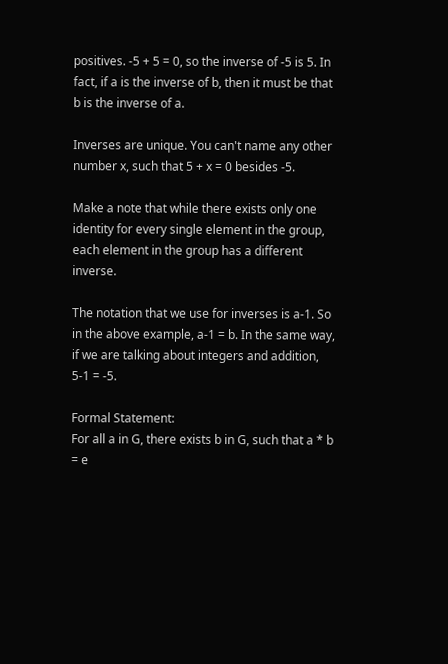positives. -5 + 5 = 0, so the inverse of -5 is 5. In fact, if a is the inverse of b, then it must be that b is the inverse of a.

Inverses are unique. You can't name any other number x, such that 5 + x = 0 besides -5.

Make a note that while there exists only one identity for every single element in the group, each element in the group has a different inverse.

The notation that we use for inverses is a-1. So in the above example, a-1 = b. In the same way, if we are talking about integers and addition, 5-1 = -5.

Formal Statement:
For all a in G, there exists b in G, such that a * b = e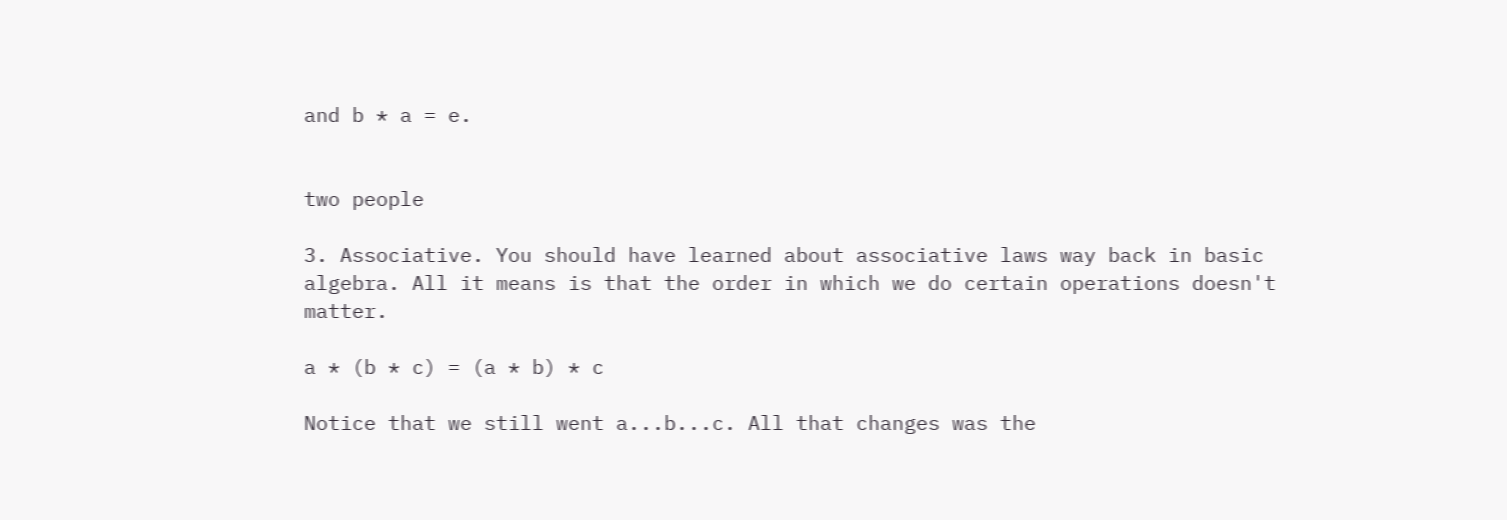and b * a = e.


two people

3. Associative. You should have learned about associative laws way back in basic algebra. All it means is that the order in which we do certain operations doesn't matter.

a * (b * c) = (a * b) * c

Notice that we still went a...b...c. All that changes was the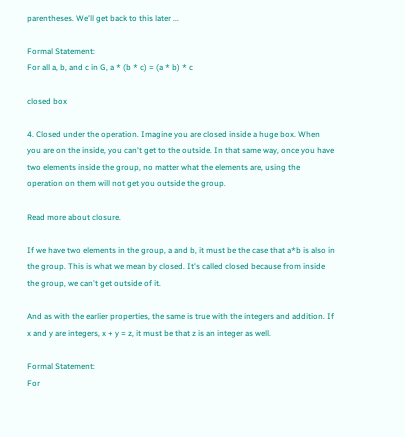parentheses. We'll get back to this later ...

Formal Statement:
For all a, b, and c in G, a * (b * c) = (a * b) * c

closed box

4. Closed under the operation. Imagine you are closed inside a huge box. When you are on the inside, you can't get to the outside. In that same way, once you have two elements inside the group, no matter what the elements are, using the operation on them will not get you outside the group.

Read more about closure.

If we have two elements in the group, a and b, it must be the case that a*b is also in the group. This is what we mean by closed. It's called closed because from inside the group, we can't get outside of it.

And as with the earlier properties, the same is true with the integers and addition. If x and y are integers, x + y = z, it must be that z is an integer as well.

Formal Statement:
For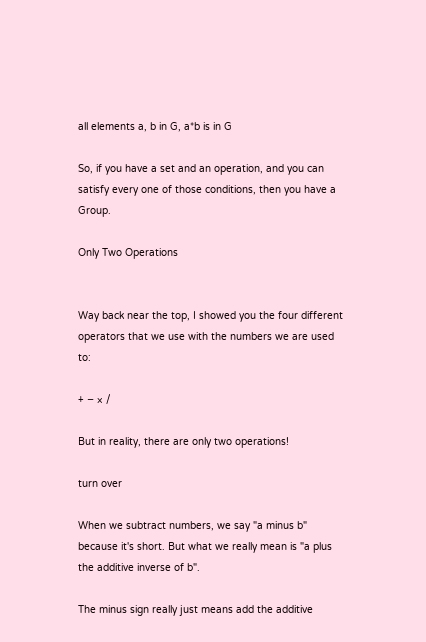all elements a, b in G, a*b is in G

So, if you have a set and an operation, and you can satisfy every one of those conditions, then you have a Group.

Only Two Operations


Way back near the top, I showed you the four different operators that we use with the numbers we are used to:

+ − × /

But in reality, there are only two operations!

turn over

When we subtract numbers, we say "a minus b" because it's short. But what we really mean is "a plus the additive inverse of b".

The minus sign really just means add the additive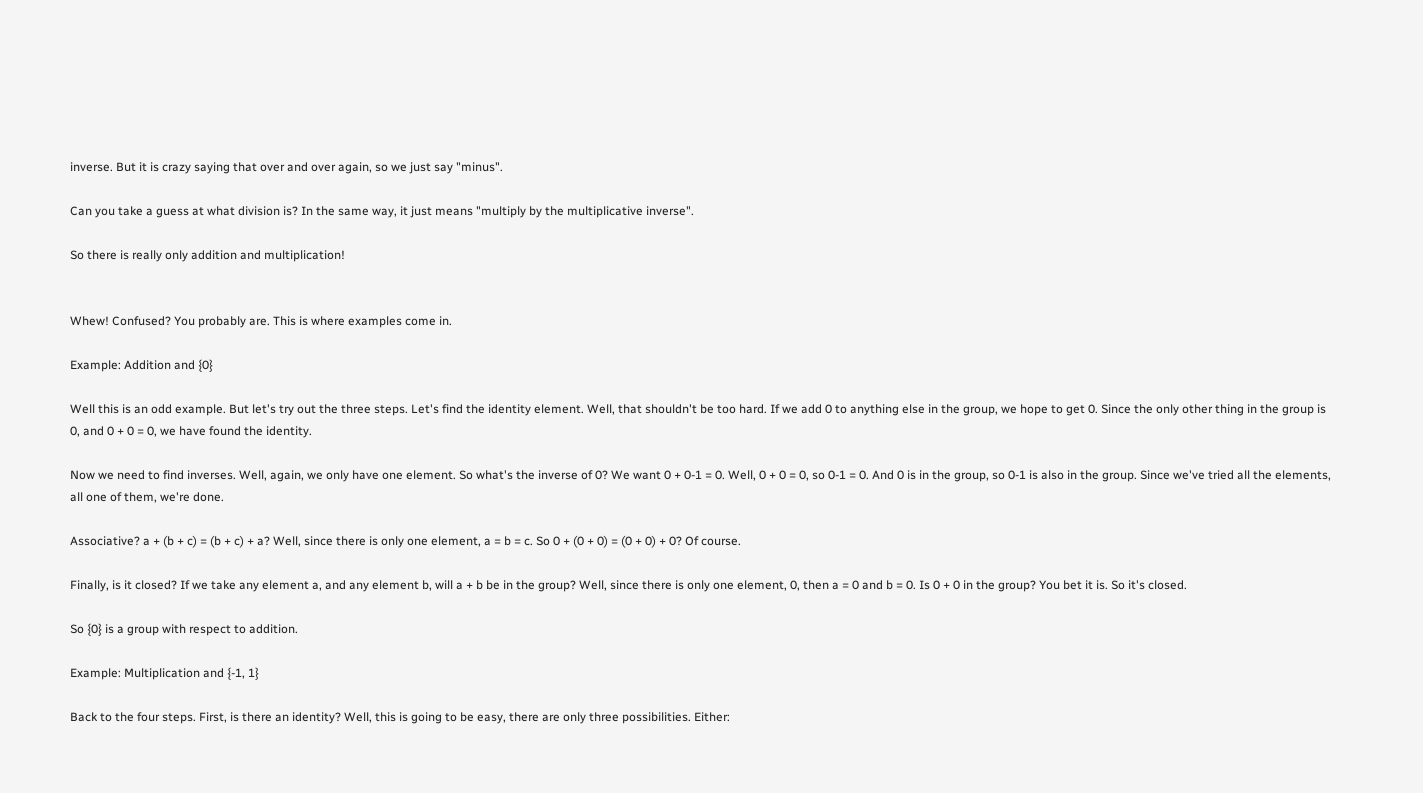inverse. But it is crazy saying that over and over again, so we just say "minus".

Can you take a guess at what division is? In the same way, it just means "multiply by the multiplicative inverse".

So there is really only addition and multiplication!


Whew! Confused? You probably are. This is where examples come in.

Example: Addition and {0}

Well this is an odd example. But let's try out the three steps. Let's find the identity element. Well, that shouldn't be too hard. If we add 0 to anything else in the group, we hope to get 0. Since the only other thing in the group is 0, and 0 + 0 = 0, we have found the identity.

Now we need to find inverses. Well, again, we only have one element. So what's the inverse of 0? We want 0 + 0-1 = 0. Well, 0 + 0 = 0, so 0-1 = 0. And 0 is in the group, so 0-1 is also in the group. Since we've tried all the elements, all one of them, we're done.

Associative? a + (b + c) = (b + c) + a? Well, since there is only one element, a = b = c. So 0 + (0 + 0) = (0 + 0) + 0? Of course.

Finally, is it closed? If we take any element a, and any element b, will a + b be in the group? Well, since there is only one element, 0, then a = 0 and b = 0. Is 0 + 0 in the group? You bet it is. So it's closed.

So {0} is a group with respect to addition.

Example: Multiplication and {-1, 1}

Back to the four steps. First, is there an identity? Well, this is going to be easy, there are only three possibilities. Either: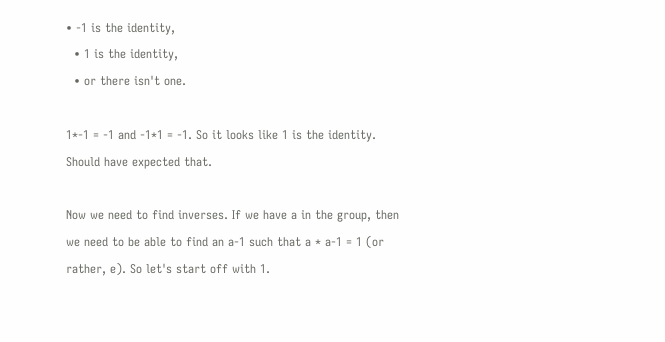• -1 is the identity,
  • 1 is the identity,
  • or there isn't one.

1*-1 = -1 and -1*1 = -1. So it looks like 1 is the identity. Should have expected that.

Now we need to find inverses. If we have a in the group, then we need to be able to find an a-1 such that a * a-1 = 1 (or rather, e). So let's start off with 1.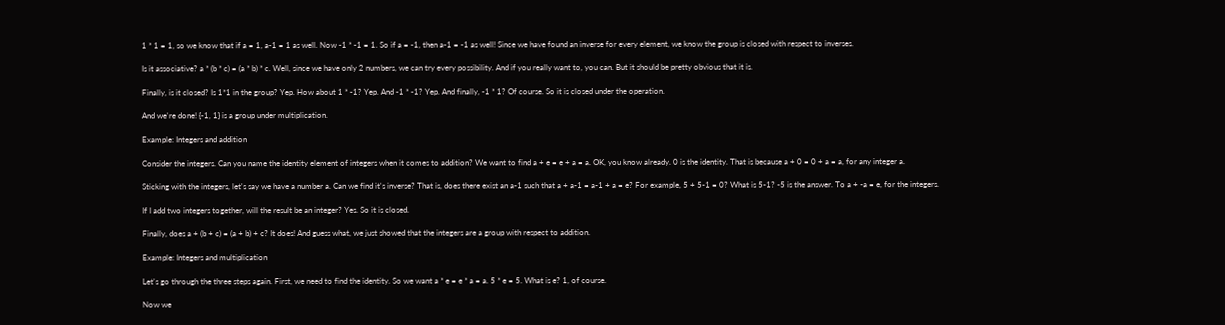1 * 1 = 1, so we know that if a = 1, a-1 = 1 as well. Now -1 * -1 = 1. So if a = -1, then a-1 = -1 as well! Since we have found an inverse for every element, we know the group is closed with respect to inverses.

Is it associative? a * (b * c) = (a * b) * c. Well, since we have only 2 numbers, we can try every possibility. And if you really want to, you can. But it should be pretty obvious that it is.

Finally, is it closed? Is 1*1 in the group? Yep. How about 1 * -1? Yep. And -1 * -1? Yep. And finally, -1 * 1? Of course. So it is closed under the operation.

And we're done! {-1, 1} is a group under multiplication.

Example: Integers and addition

Consider the integers. Can you name the identity element of integers when it comes to addition? We want to find a + e = e + a = a. OK, you know already. 0 is the identity. That is because a + 0 = 0 + a = a, for any integer a.

Sticking with the integers, let's say we have a number a. Can we find it's inverse? That is, does there exist an a-1 such that a + a-1 = a-1 + a = e? For example, 5 + 5-1 = 0? What is 5-1? -5 is the answer. To a + -a = e, for the integers.

If I add two integers together, will the result be an integer? Yes. So it is closed.

Finally, does a + (b + c) = (a + b) + c? It does! And guess what, we just showed that the integers are a group with respect to addition.

Example: Integers and multiplication

Let's go through the three steps again. First, we need to find the identity. So we want a * e = e * a = a. 5 * e = 5. What is e? 1, of course.

Now we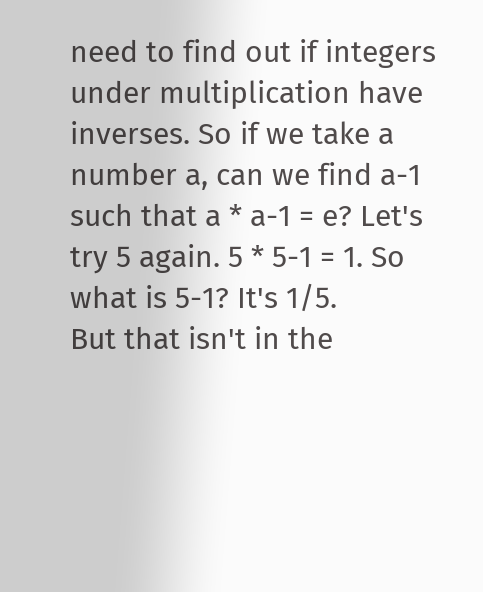need to find out if integers under multiplication have inverses. So if we take a number a, can we find a-1 such that a * a-1 = e? Let's try 5 again. 5 * 5-1 = 1. So what is 5-1? It's 1/5.
But that isn't in the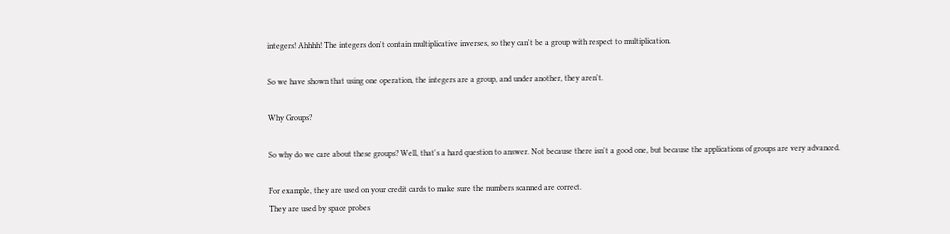integers! Ahhhh! The integers don't contain multiplicative inverses, so they can't be a group with respect to multiplication.

So we have shown that using one operation, the integers are a group, and under another, they aren't.

Why Groups?

So why do we care about these groups? Well, that's a hard question to answer. Not because there isn't a good one, but because the applications of groups are very advanced.

For example, they are used on your credit cards to make sure the numbers scanned are correct.
They are used by space probes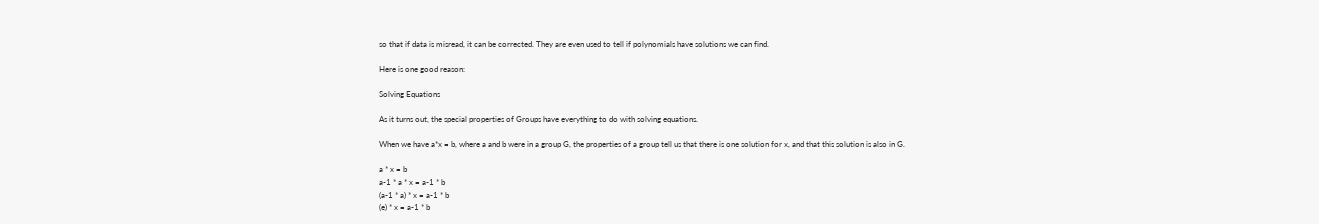so that if data is misread, it can be corrected. They are even used to tell if polynomials have solutions we can find.

Here is one good reason:

Solving Equations

As it turns out, the special properties of Groups have everything to do with solving equations.

When we have a*x = b, where a and b were in a group G, the properties of a group tell us that there is one solution for x, and that this solution is also in G.

a * x = b
a-1 * a * x = a-1 * b
(a-1 * a) * x = a-1 * b
(e) * x = a-1 * b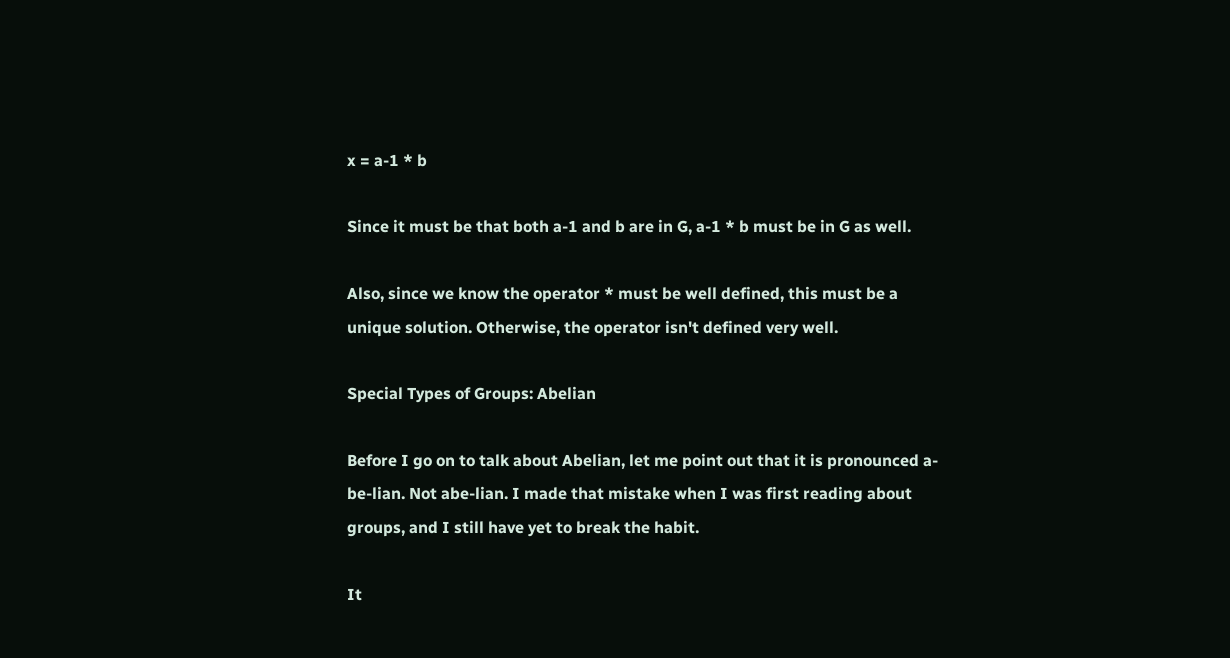x = a-1 * b

Since it must be that both a-1 and b are in G, a-1 * b must be in G as well.

Also, since we know the operator * must be well defined, this must be a unique solution. Otherwise, the operator isn't defined very well.

Special Types of Groups: Abelian

Before I go on to talk about Abelian, let me point out that it is pronounced a-be-lian. Not abe-lian. I made that mistake when I was first reading about groups, and I still have yet to break the habit.

It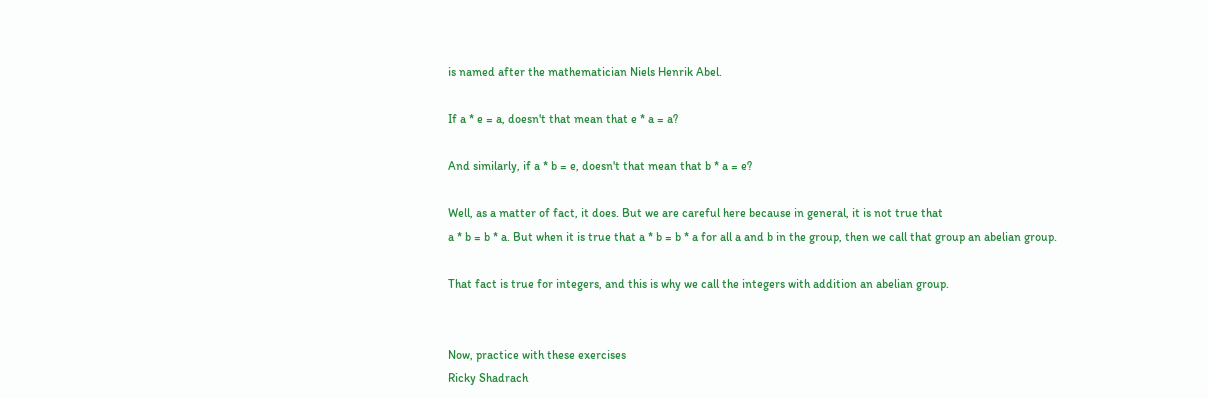is named after the mathematician Niels Henrik Abel.

If a * e = a, doesn't that mean that e * a = a?

And similarly, if a * b = e, doesn't that mean that b * a = e?

Well, as a matter of fact, it does. But we are careful here because in general, it is not true that
a * b = b * a. But when it is true that a * b = b * a for all a and b in the group, then we call that group an abelian group.

That fact is true for integers, and this is why we call the integers with addition an abelian group.


Now, practice with these exercises
Ricky Shadrach